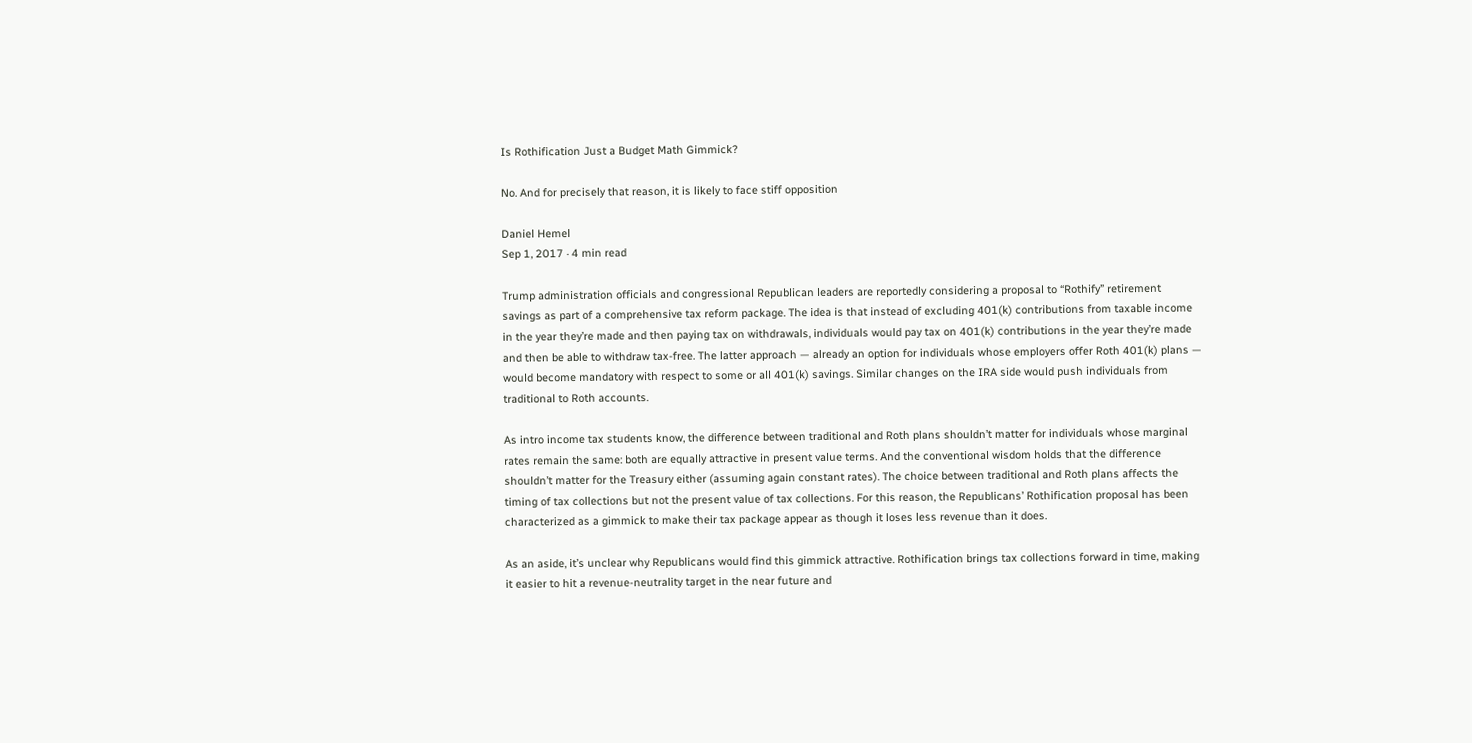Is Rothification Just a Budget Math Gimmick?

No. And for precisely that reason, it is likely to face stiff opposition

Daniel Hemel
Sep 1, 2017 · 4 min read

Trump administration officials and congressional Republican leaders are reportedly considering a proposal to “Rothify” retirement savings as part of a comprehensive tax reform package. The idea is that instead of excluding 401(k) contributions from taxable income in the year they’re made and then paying tax on withdrawals, individuals would pay tax on 401(k) contributions in the year they’re made and then be able to withdraw tax-free. The latter approach — already an option for individuals whose employers offer Roth 401(k) plans — would become mandatory with respect to some or all 401(k) savings. Similar changes on the IRA side would push individuals from traditional to Roth accounts.

As intro income tax students know, the difference between traditional and Roth plans shouldn’t matter for individuals whose marginal rates remain the same: both are equally attractive in present value terms. And the conventional wisdom holds that the difference shouldn’t matter for the Treasury either (assuming again constant rates). The choice between traditional and Roth plans affects the timing of tax collections but not the present value of tax collections. For this reason, the Republicans’ Rothification proposal has been characterized as a gimmick to make their tax package appear as though it loses less revenue than it does.

As an aside, it’s unclear why Republicans would find this gimmick attractive. Rothification brings tax collections forward in time, making it easier to hit a revenue-neutrality target in the near future and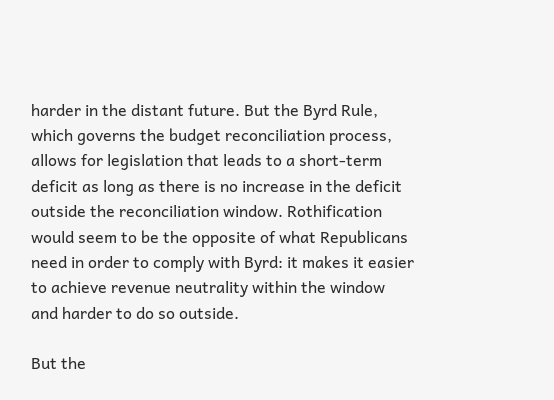harder in the distant future. But the Byrd Rule, which governs the budget reconciliation process, allows for legislation that leads to a short-term deficit as long as there is no increase in the deficit outside the reconciliation window. Rothification would seem to be the opposite of what Republicans need in order to comply with Byrd: it makes it easier to achieve revenue neutrality within the window and harder to do so outside.

But the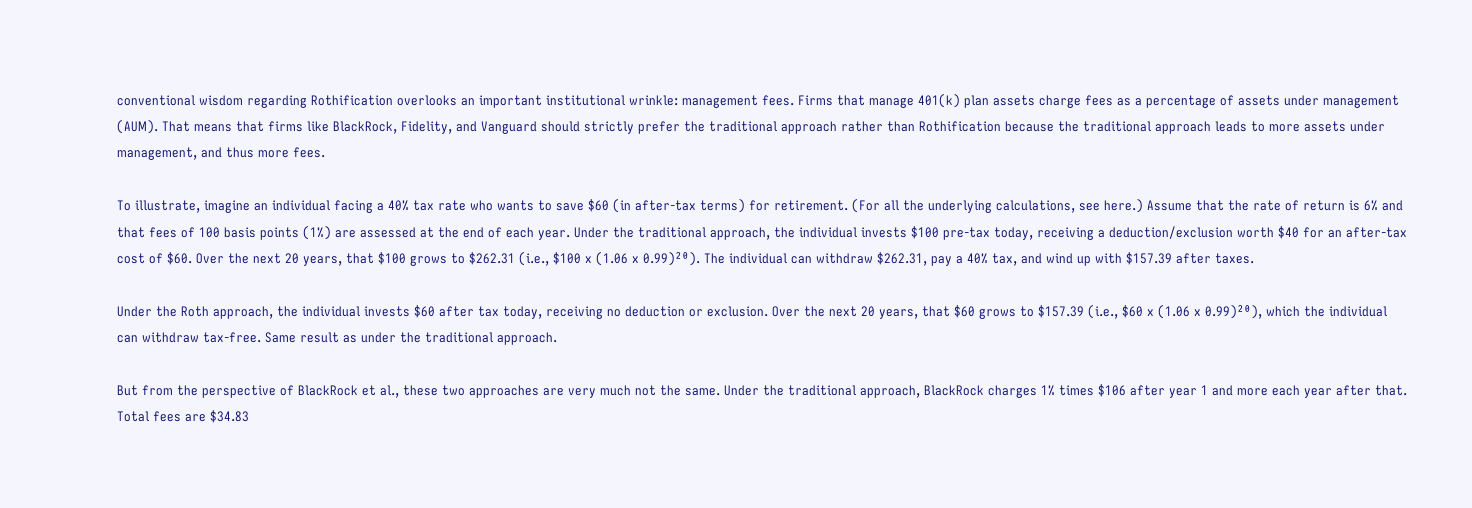conventional wisdom regarding Rothification overlooks an important institutional wrinkle: management fees. Firms that manage 401(k) plan assets charge fees as a percentage of assets under management (AUM). That means that firms like BlackRock, Fidelity, and Vanguard should strictly prefer the traditional approach rather than Rothification because the traditional approach leads to more assets under management, and thus more fees.

To illustrate, imagine an individual facing a 40% tax rate who wants to save $60 (in after-tax terms) for retirement. (For all the underlying calculations, see here.) Assume that the rate of return is 6% and that fees of 100 basis points (1%) are assessed at the end of each year. Under the traditional approach, the individual invests $100 pre-tax today, receiving a deduction/exclusion worth $40 for an after-tax cost of $60. Over the next 20 years, that $100 grows to $262.31 (i.e., $100 x (1.06 x 0.99)²⁰). The individual can withdraw $262.31, pay a 40% tax, and wind up with $157.39 after taxes.

Under the Roth approach, the individual invests $60 after tax today, receiving no deduction or exclusion. Over the next 20 years, that $60 grows to $157.39 (i.e., $60 x (1.06 x 0.99)²⁰), which the individual can withdraw tax-free. Same result as under the traditional approach.

But from the perspective of BlackRock et al., these two approaches are very much not the same. Under the traditional approach, BlackRock charges 1% times $106 after year 1 and more each year after that. Total fees are $34.83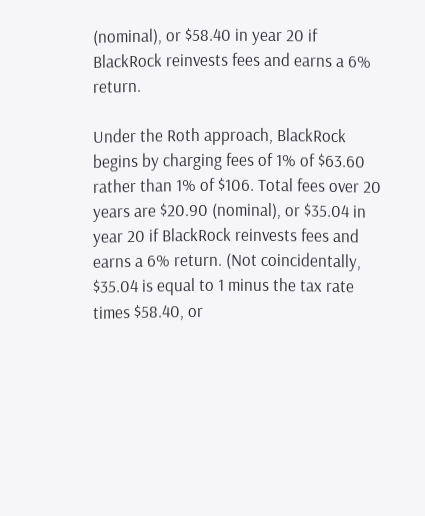(nominal), or $58.40 in year 20 if BlackRock reinvests fees and earns a 6% return.

Under the Roth approach, BlackRock begins by charging fees of 1% of $63.60 rather than 1% of $106. Total fees over 20 years are $20.90 (nominal), or $35.04 in year 20 if BlackRock reinvests fees and earns a 6% return. (Not coincidentally, $35.04 is equal to 1 minus the tax rate times $58.40, or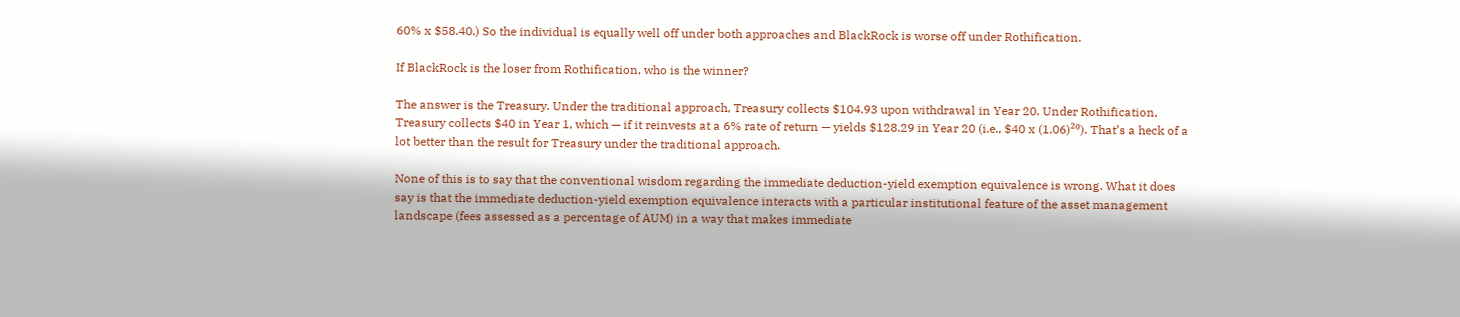60% x $58.40.) So the individual is equally well off under both approaches and BlackRock is worse off under Rothification.

If BlackRock is the loser from Rothification, who is the winner?

The answer is the Treasury. Under the traditional approach, Treasury collects $104.93 upon withdrawal in Year 20. Under Rothification, Treasury collects $40 in Year 1, which — if it reinvests at a 6% rate of return — yields $128.29 in Year 20 (i.e., $40 x (1.06)²⁰). That’s a heck of a lot better than the result for Treasury under the traditional approach.

None of this is to say that the conventional wisdom regarding the immediate deduction-yield exemption equivalence is wrong. What it does say is that the immediate deduction-yield exemption equivalence interacts with a particular institutional feature of the asset management landscape (fees assessed as a percentage of AUM) in a way that makes immediate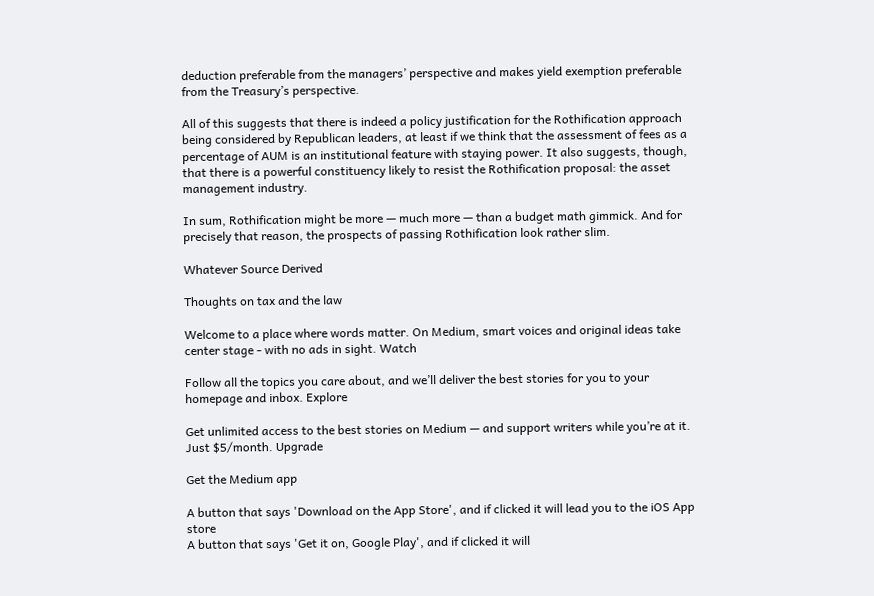deduction preferable from the managers’ perspective and makes yield exemption preferable from the Treasury’s perspective.

All of this suggests that there is indeed a policy justification for the Rothification approach being considered by Republican leaders, at least if we think that the assessment of fees as a percentage of AUM is an institutional feature with staying power. It also suggests, though, that there is a powerful constituency likely to resist the Rothification proposal: the asset management industry.

In sum, Rothification might be more — much more — than a budget math gimmick. And for precisely that reason, the prospects of passing Rothification look rather slim.

Whatever Source Derived

Thoughts on tax and the law

Welcome to a place where words matter. On Medium, smart voices and original ideas take center stage - with no ads in sight. Watch

Follow all the topics you care about, and we’ll deliver the best stories for you to your homepage and inbox. Explore

Get unlimited access to the best stories on Medium — and support writers while you’re at it. Just $5/month. Upgrade

Get the Medium app

A button that says 'Download on the App Store', and if clicked it will lead you to the iOS App store
A button that says 'Get it on, Google Play', and if clicked it will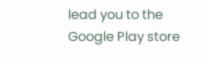lead you to the Google Play store